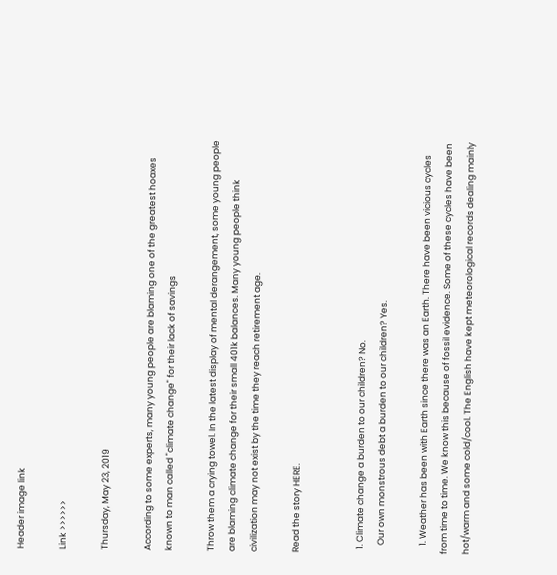Header image link

Link >>>>>>

Thursday, May 23, 2019

According to some experts, many young people are blaming one of the greatest hoaxes known to man called "climate change" for their lack of savings

Throw them a crying towel. In the latest display of mental derangement, some young people are blaming climate change for their small 401k balances. Many young people think civilization may not exist by the time they reach retirement age.

Read the story HERE.


  1. Climate change a burden to our children? No.
    Our own monstrous debt a burden to our children? Yes.

    1. Weather has been with Earth since there was an Earth. There have been vicious cycles from time to time. We know this because of fossil evidence. Some of these cycles have been hot/warm and some cold/cool. The English have kept meteorological records dealing mainly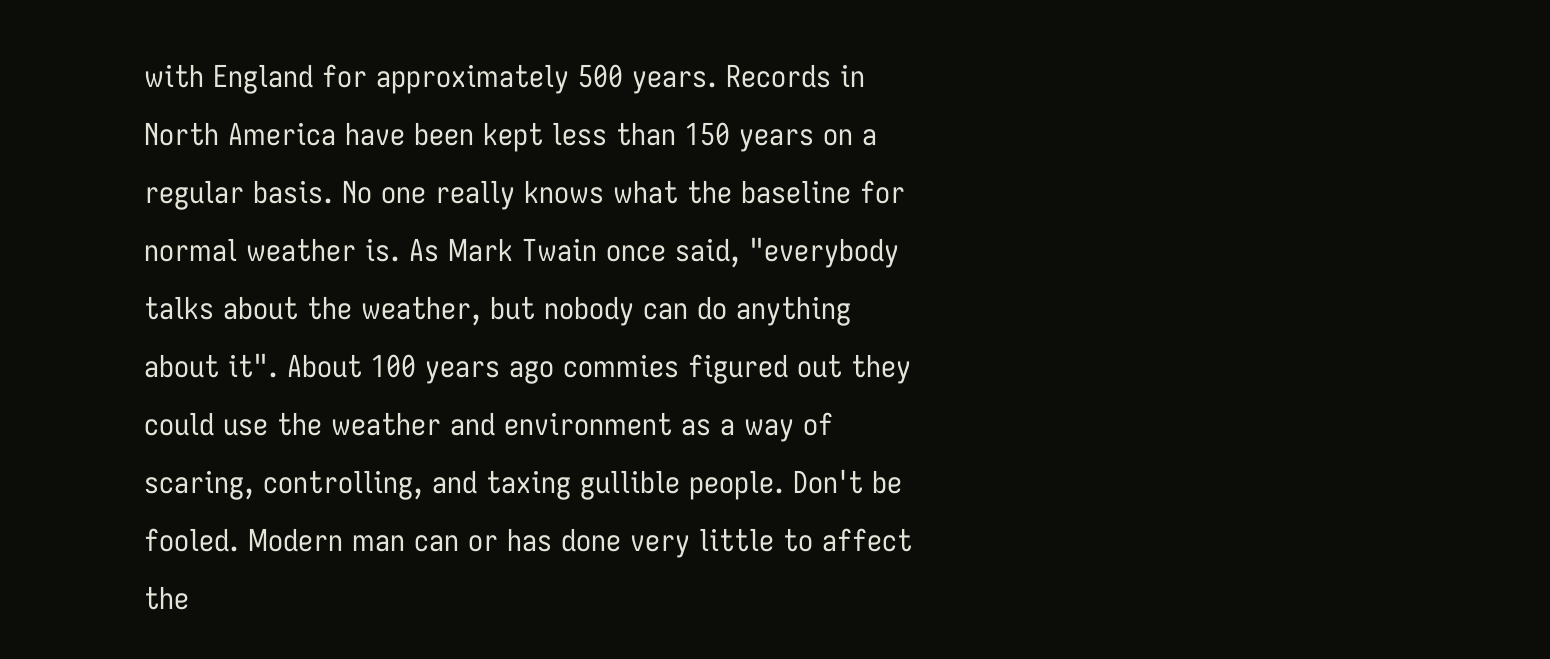with England for approximately 500 years. Records in North America have been kept less than 150 years on a regular basis. No one really knows what the baseline for normal weather is. As Mark Twain once said, "everybody talks about the weather, but nobody can do anything about it". About 100 years ago commies figured out they could use the weather and environment as a way of scaring, controlling, and taxing gullible people. Don't be fooled. Modern man can or has done very little to affect the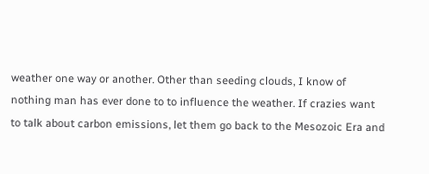weather one way or another. Other than seeding clouds, I know of nothing man has ever done to to influence the weather. If crazies want to talk about carbon emissions, let them go back to the Mesozoic Era and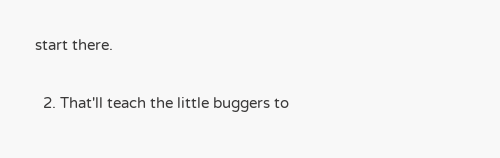start there.

  2. That'll teach the little buggers to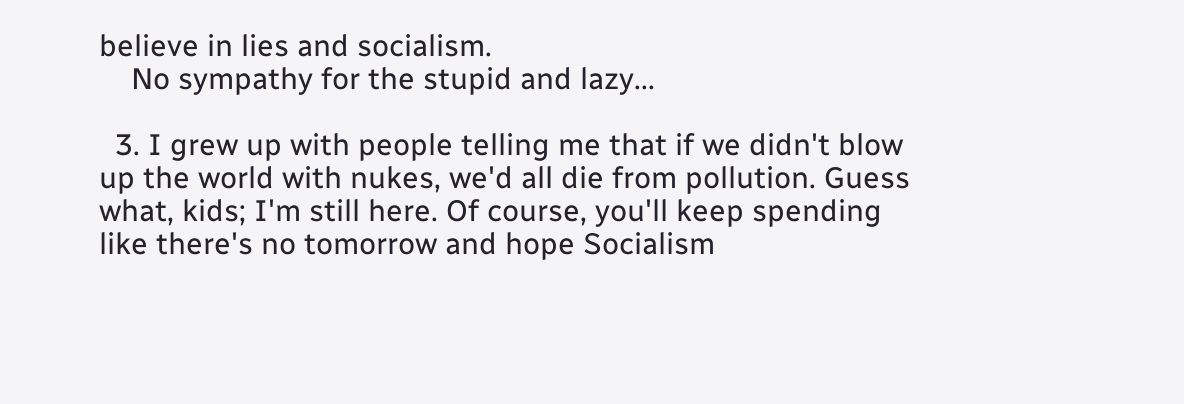believe in lies and socialism.
    No sympathy for the stupid and lazy...

  3. I grew up with people telling me that if we didn't blow up the world with nukes, we'd all die from pollution. Guess what, kids; I'm still here. Of course, you'll keep spending like there's no tomorrow and hope Socialism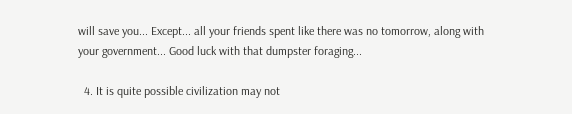will save you... Except... all your friends spent like there was no tomorrow, along with your government... Good luck with that dumpster foraging...

  4. It is quite possible civilization may not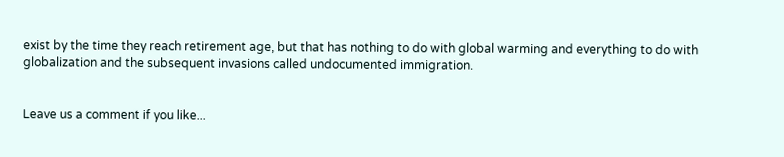exist by the time they reach retirement age, but that has nothing to do with global warming and everything to do with globalization and the subsequent invasions called undocumented immigration.


Leave us a comment if you like...